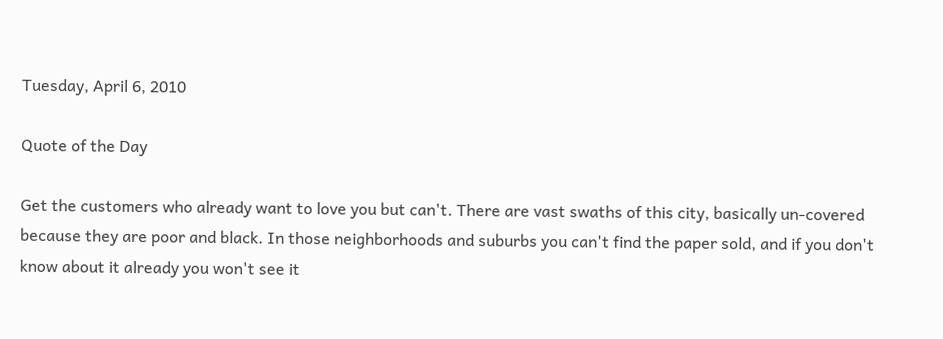Tuesday, April 6, 2010

Quote of the Day

Get the customers who already want to love you but can't. There are vast swaths of this city, basically un-covered because they are poor and black. In those neighborhoods and suburbs you can't find the paper sold, and if you don't know about it already you won't see it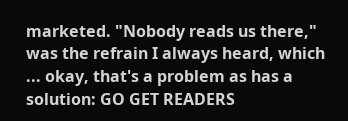marketed. "Nobody reads us there," was the refrain I always heard, which ... okay, that's a problem as has a solution: GO GET READERS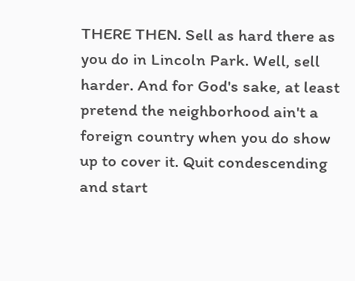THERE THEN. Sell as hard there as you do in Lincoln Park. Well, sell harder. And for God's sake, at least pretend the neighborhood ain't a foreign country when you do show up to cover it. Quit condescending and start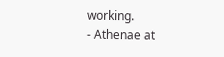working.
- Athenae at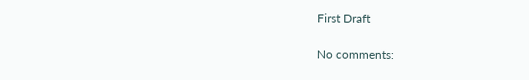First Draft

No comments: